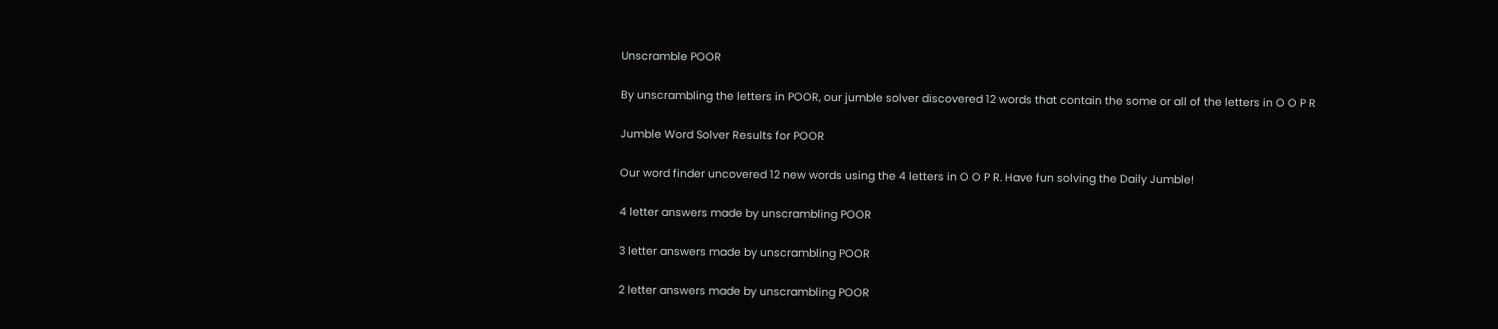Unscramble POOR

By unscrambling the letters in POOR, our jumble solver discovered 12 words that contain the some or all of the letters in O O P R

Jumble Word Solver Results for POOR

Our word finder uncovered 12 new words using the 4 letters in O O P R. Have fun solving the Daily Jumble!

4 letter answers made by unscrambling POOR

3 letter answers made by unscrambling POOR

2 letter answers made by unscrambling POOR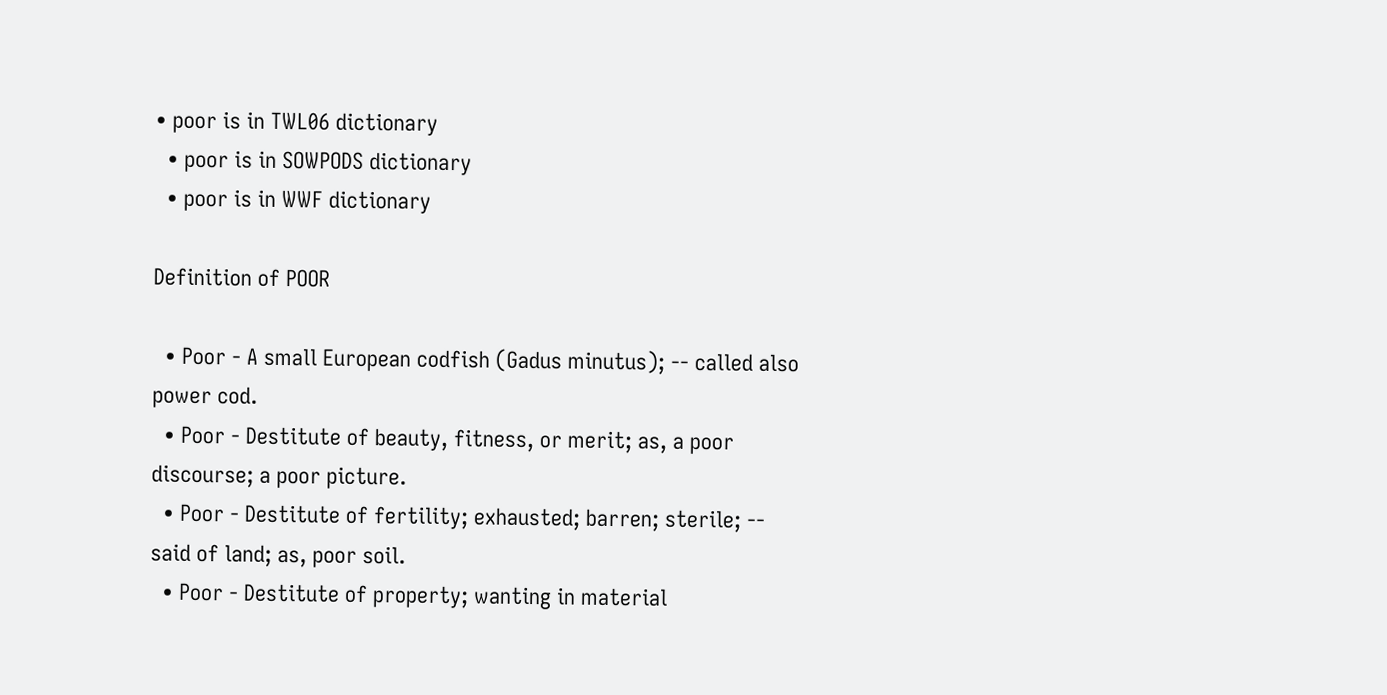• poor is in TWL06 dictionary
  • poor is in SOWPODS dictionary
  • poor is in WWF dictionary

Definition of POOR

  • Poor - A small European codfish (Gadus minutus); -- called also power cod.
  • Poor - Destitute of beauty, fitness, or merit; as, a poor discourse; a poor picture.
  • Poor - Destitute of fertility; exhausted; barren; sterile; -- said of land; as, poor soil.
  • Poor - Destitute of property; wanting in material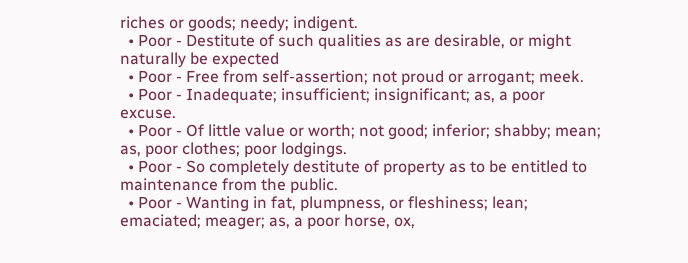riches or goods; needy; indigent.
  • Poor - Destitute of such qualities as are desirable, or might naturally be expected
  • Poor - Free from self-assertion; not proud or arrogant; meek.
  • Poor - Inadequate; insufficient; insignificant; as, a poor excuse.
  • Poor - Of little value or worth; not good; inferior; shabby; mean; as, poor clothes; poor lodgings.
  • Poor - So completely destitute of property as to be entitled to maintenance from the public.
  • Poor - Wanting in fat, plumpness, or fleshiness; lean; emaciated; meager; as, a poor horse, ox,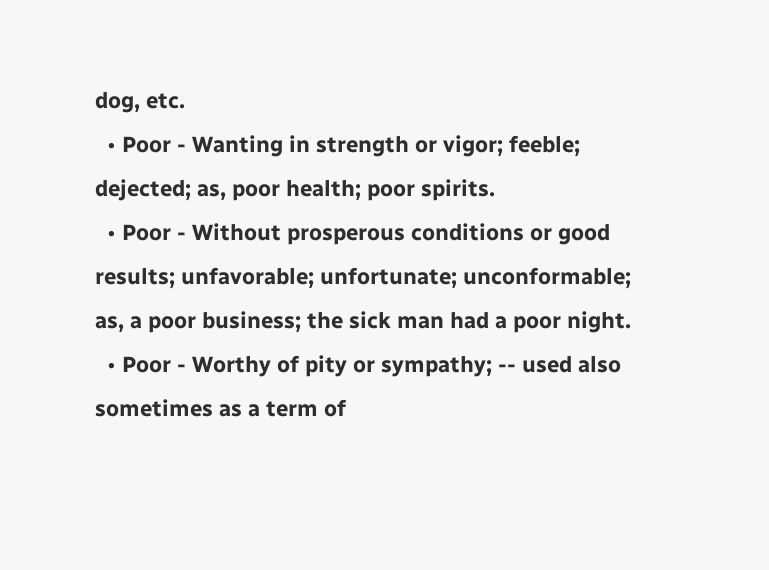dog, etc.
  • Poor - Wanting in strength or vigor; feeble; dejected; as, poor health; poor spirits.
  • Poor - Without prosperous conditions or good results; unfavorable; unfortunate; unconformable; as, a poor business; the sick man had a poor night.
  • Poor - Worthy of pity or sympathy; -- used also sometimes as a term of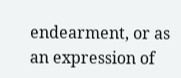endearment, or as an expression of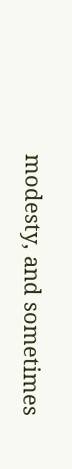modesty, and sometimes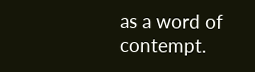as a word of contempt.